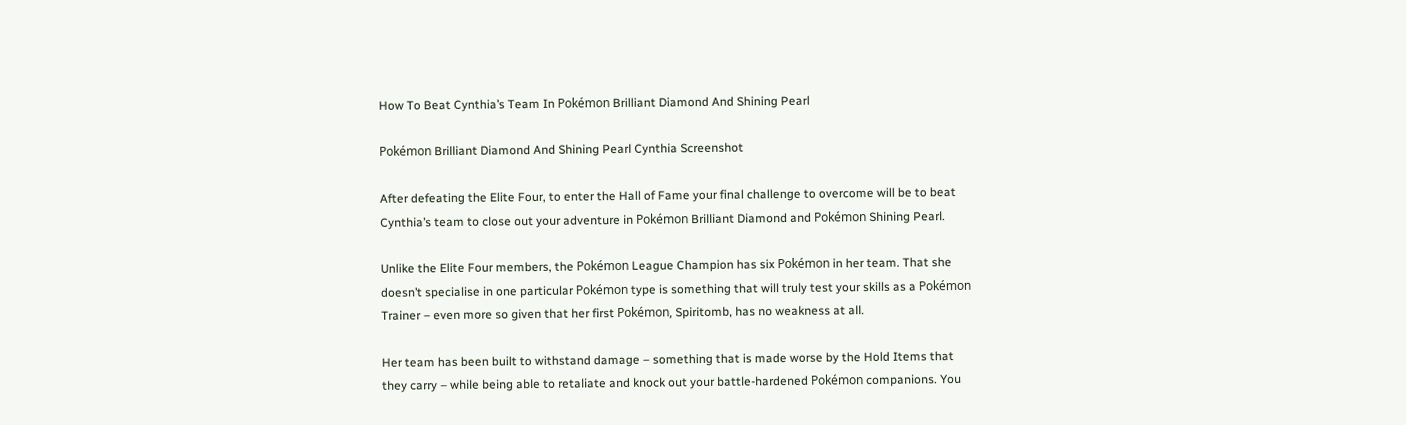How To Beat Cynthia’s Team In Pokémon Brilliant Diamond And Shining Pearl

Pokémon Brilliant Diamond And Shining Pearl Cynthia Screenshot

After defeating the Elite Four, to enter the Hall of Fame your final challenge to overcome will be to beat Cynthia’s team to close out your adventure in Pokémon Brilliant Diamond and Pokémon Shining Pearl.

Unlike the Elite Four members, the Pokémon League Champion has six Pokémon in her team. That she doesn’t specialise in one particular Pokémon type is something that will truly test your skills as a Pokémon Trainer – even more so given that her first Pokémon, Spiritomb, has no weakness at all.

Her team has been built to withstand damage – something that is made worse by the Hold Items that they carry – while being able to retaliate and knock out your battle-hardened Pokémon companions. You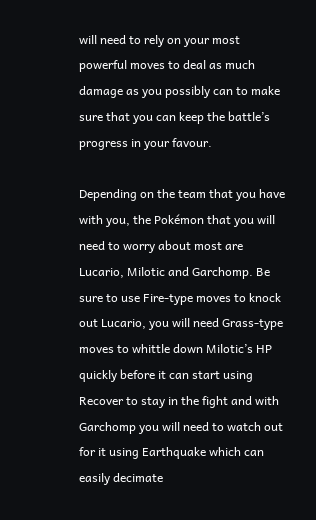will need to rely on your most powerful moves to deal as much damage as you possibly can to make sure that you can keep the battle’s progress in your favour.

Depending on the team that you have with you, the Pokémon that you will need to worry about most are Lucario, Milotic and Garchomp. Be sure to use Fire-type moves to knock out Lucario, you will need Grass-type moves to whittle down Milotic’s HP quickly before it can start using Recover to stay in the fight and with Garchomp you will need to watch out for it using Earthquake which can easily decimate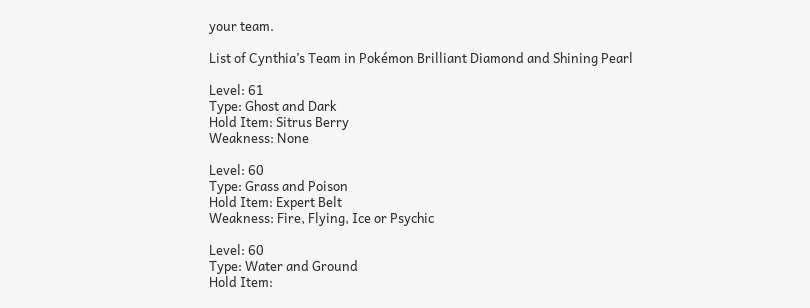your team.

List of Cynthia’s Team in Pokémon Brilliant Diamond and Shining Pearl

Level: 61
Type: Ghost and Dark
Hold Item: Sitrus Berry
Weakness: None

Level: 60
Type: Grass and Poison
Hold Item: Expert Belt
Weakness: Fire, Flying, Ice or Psychic

Level: 60
Type: Water and Ground
Hold Item: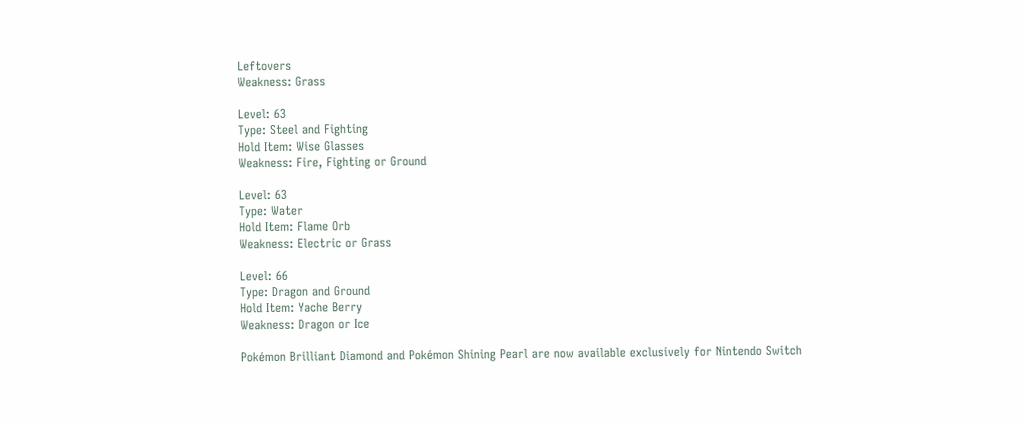Leftovers
Weakness: Grass

Level: 63
Type: Steel and Fighting
Hold Item: Wise Glasses
Weakness: Fire, Fighting or Ground

Level: 63
Type: Water
Hold Item: Flame Orb
Weakness: Electric or Grass

Level: 66
Type: Dragon and Ground
Hold Item: Yache Berry
Weakness: Dragon or Ice

Pokémon Brilliant Diamond and Pokémon Shining Pearl are now available exclusively for Nintendo Switch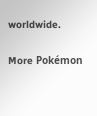worldwide.

More Pokémon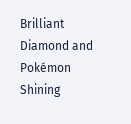Brilliant Diamond and Pokémon Shining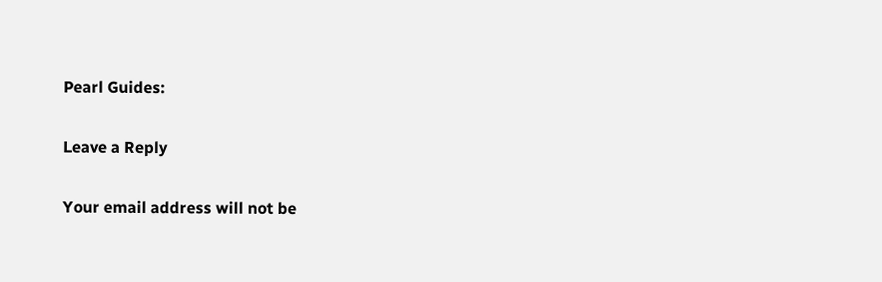Pearl Guides:

Leave a Reply

Your email address will not be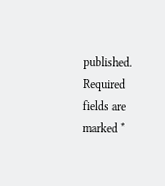published. Required fields are marked *